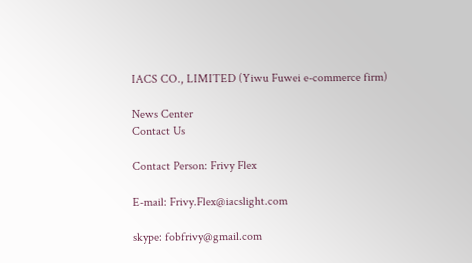IACS CO., LIMITED (Yiwu Fuwei e-commerce firm)

News Center
Contact Us

Contact Person: Frivy Flex

E-mail: Frivy.Flex@iacslight.com

skype: fobfrivy@gmail.com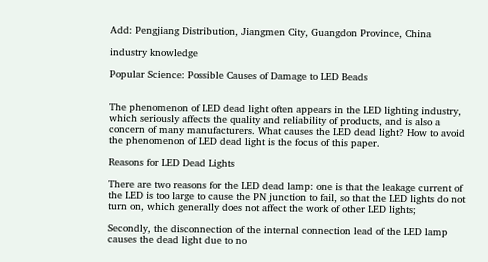Add: Pengjiang Distribution, Jiangmen City, Guangdon Province, China

industry knowledge

Popular Science: Possible Causes of Damage to LED Beads


The phenomenon of LED dead light often appears in the LED lighting industry, which seriously affects the quality and reliability of products, and is also a concern of many manufacturers. What causes the LED dead light? How to avoid the phenomenon of LED dead light is the focus of this paper.

Reasons for LED Dead Lights

There are two reasons for the LED dead lamp: one is that the leakage current of the LED is too large to cause the PN junction to fail, so that the LED lights do not turn on, which generally does not affect the work of other LED lights;

Secondly, the disconnection of the internal connection lead of the LED lamp causes the dead light due to no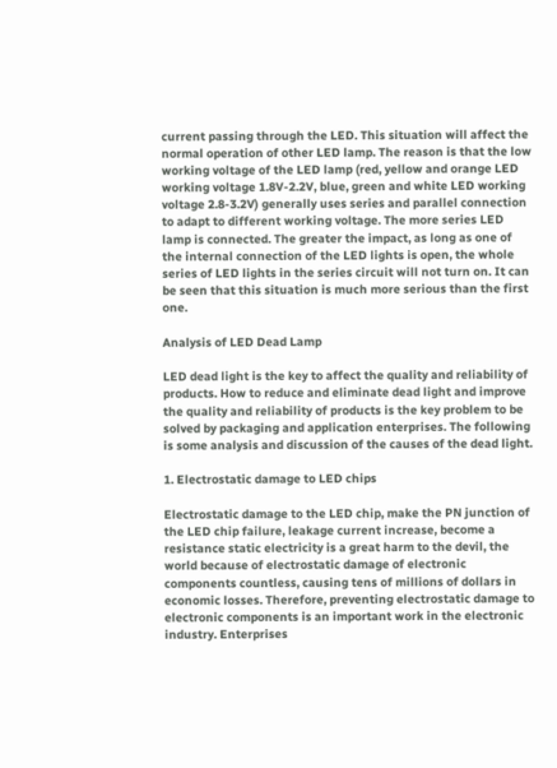current passing through the LED. This situation will affect the normal operation of other LED lamp. The reason is that the low working voltage of the LED lamp (red, yellow and orange LED working voltage 1.8V-2.2V, blue, green and white LED working voltage 2.8-3.2V) generally uses series and parallel connection to adapt to different working voltage. The more series LED lamp is connected. The greater the impact, as long as one of the internal connection of the LED lights is open, the whole series of LED lights in the series circuit will not turn on. It can be seen that this situation is much more serious than the first one.

Analysis of LED Dead Lamp

LED dead light is the key to affect the quality and reliability of products. How to reduce and eliminate dead light and improve the quality and reliability of products is the key problem to be solved by packaging and application enterprises. The following is some analysis and discussion of the causes of the dead light.

1. Electrostatic damage to LED chips

Electrostatic damage to the LED chip, make the PN junction of the LED chip failure, leakage current increase, become a resistance static electricity is a great harm to the devil, the world because of electrostatic damage of electronic components countless, causing tens of millions of dollars in economic losses. Therefore, preventing electrostatic damage to electronic components is an important work in the electronic industry. Enterprises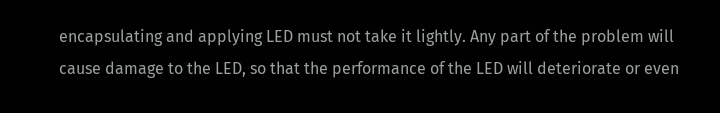encapsulating and applying LED must not take it lightly. Any part of the problem will cause damage to the LED, so that the performance of the LED will deteriorate or even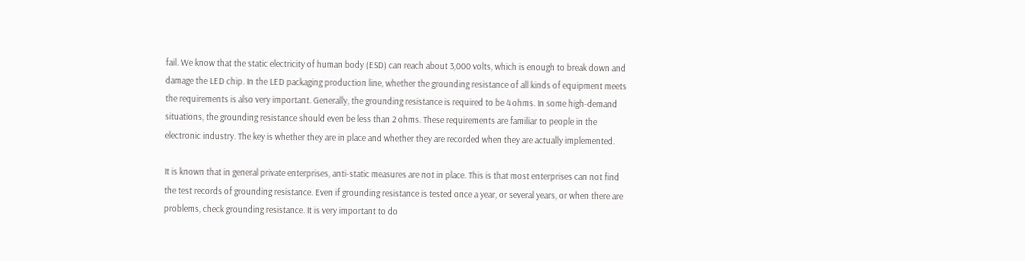fail. We know that the static electricity of human body (ESD) can reach about 3,000 volts, which is enough to break down and damage the LED chip. In the LED packaging production line, whether the grounding resistance of all kinds of equipment meets the requirements is also very important. Generally, the grounding resistance is required to be 4 ohms. In some high-demand situations, the grounding resistance should even be less than 2 ohms. These requirements are familiar to people in the electronic industry. The key is whether they are in place and whether they are recorded when they are actually implemented.

It is known that in general private enterprises, anti-static measures are not in place. This is that most enterprises can not find the test records of grounding resistance. Even if grounding resistance is tested once a year, or several years, or when there are problems, check grounding resistance. It is very important to do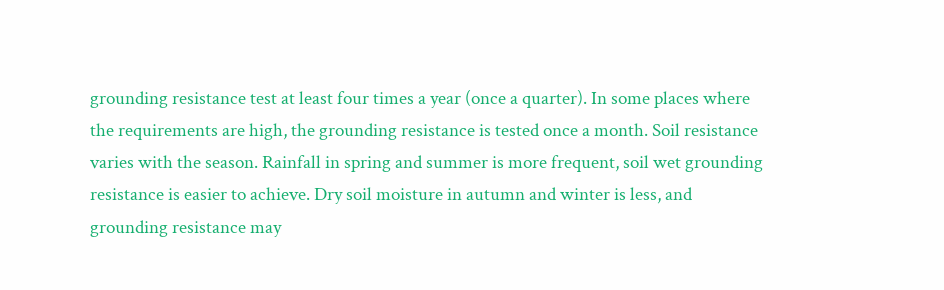grounding resistance test at least four times a year (once a quarter). In some places where the requirements are high, the grounding resistance is tested once a month. Soil resistance varies with the season. Rainfall in spring and summer is more frequent, soil wet grounding resistance is easier to achieve. Dry soil moisture in autumn and winter is less, and grounding resistance may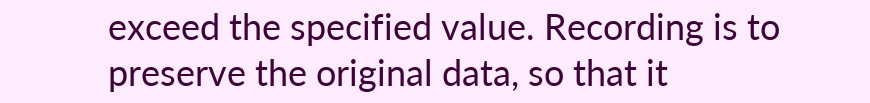exceed the specified value. Recording is to preserve the original data, so that it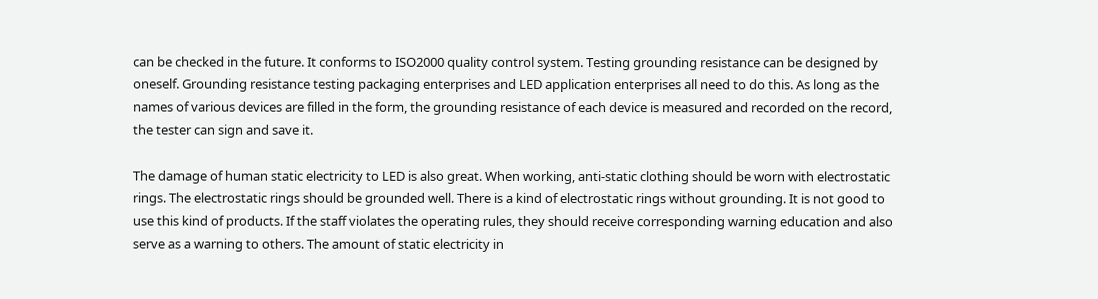can be checked in the future. It conforms to ISO2000 quality control system. Testing grounding resistance can be designed by oneself. Grounding resistance testing packaging enterprises and LED application enterprises all need to do this. As long as the names of various devices are filled in the form, the grounding resistance of each device is measured and recorded on the record, the tester can sign and save it.

The damage of human static electricity to LED is also great. When working, anti-static clothing should be worn with electrostatic rings. The electrostatic rings should be grounded well. There is a kind of electrostatic rings without grounding. It is not good to use this kind of products. If the staff violates the operating rules, they should receive corresponding warning education and also serve as a warning to others. The amount of static electricity in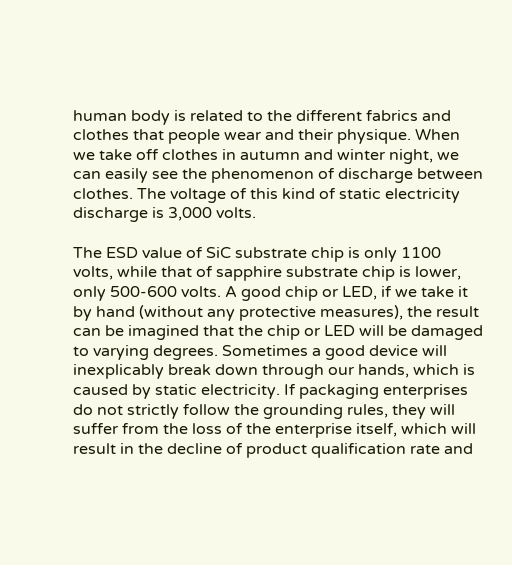human body is related to the different fabrics and clothes that people wear and their physique. When we take off clothes in autumn and winter night, we can easily see the phenomenon of discharge between clothes. The voltage of this kind of static electricity discharge is 3,000 volts.

The ESD value of SiC substrate chip is only 1100 volts, while that of sapphire substrate chip is lower, only 500-600 volts. A good chip or LED, if we take it by hand (without any protective measures), the result can be imagined that the chip or LED will be damaged to varying degrees. Sometimes a good device will inexplicably break down through our hands, which is caused by static electricity. If packaging enterprises do not strictly follow the grounding rules, they will suffer from the loss of the enterprise itself, which will result in the decline of product qualification rate and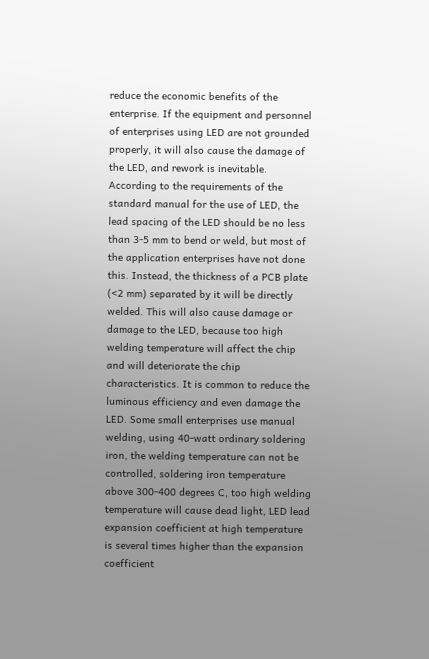reduce the economic benefits of the enterprise. If the equipment and personnel of enterprises using LED are not grounded properly, it will also cause the damage of the LED, and rework is inevitable. According to the requirements of the standard manual for the use of LED, the lead spacing of the LED should be no less than 3-5 mm to bend or weld, but most of the application enterprises have not done this. Instead, the thickness of a PCB plate (<2 mm) separated by it will be directly welded. This will also cause damage or damage to the LED, because too high welding temperature will affect the chip and will deteriorate the chip characteristics. It is common to reduce the luminous efficiency and even damage the LED. Some small enterprises use manual welding, using 40-watt ordinary soldering iron, the welding temperature can not be controlled, soldering iron temperature above 300-400 degrees C, too high welding temperature will cause dead light, LED lead expansion coefficient at high temperature is several times higher than the expansion coefficient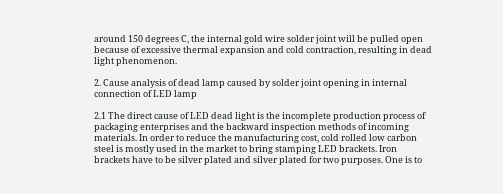around 150 degrees C, the internal gold wire solder joint will be pulled open because of excessive thermal expansion and cold contraction, resulting in dead light phenomenon.

2. Cause analysis of dead lamp caused by solder joint opening in internal connection of LED lamp

2.1 The direct cause of LED dead light is the incomplete production process of packaging enterprises and the backward inspection methods of incoming materials. In order to reduce the manufacturing cost, cold rolled low carbon steel is mostly used in the market to bring stamping LED brackets. Iron brackets have to be silver plated and silver plated for two purposes. One is to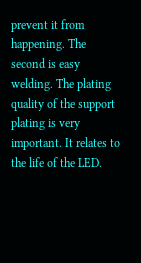prevent it from happening. The second is easy welding. The plating quality of the support plating is very important. It relates to the life of the LED.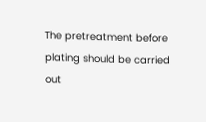The pretreatment before plating should be carried out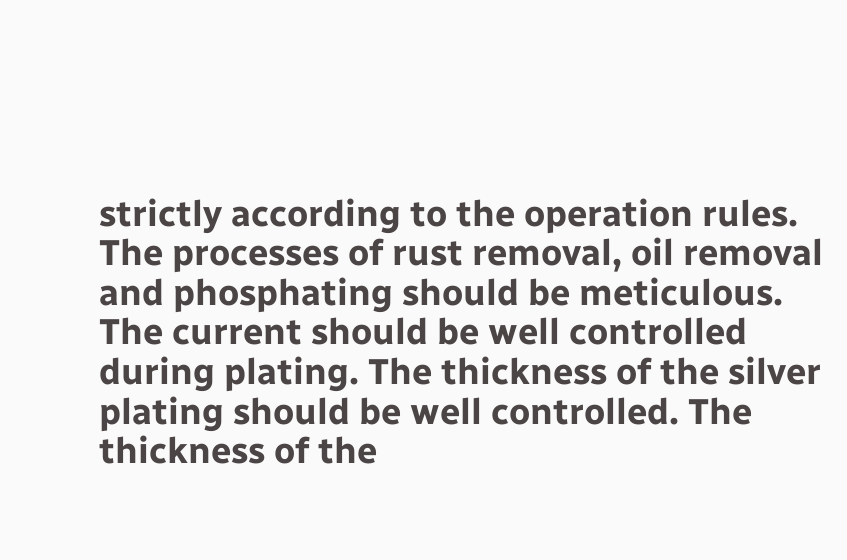strictly according to the operation rules. The processes of rust removal, oil removal and phosphating should be meticulous. The current should be well controlled during plating. The thickness of the silver plating should be well controlled. The thickness of the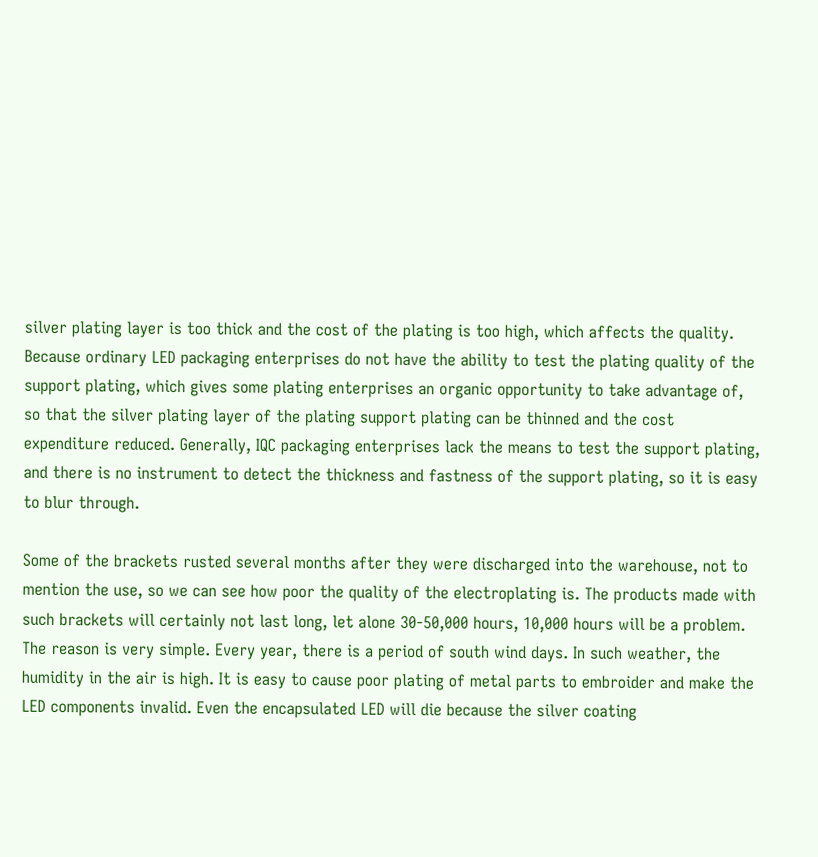silver plating layer is too thick and the cost of the plating is too high, which affects the quality. Because ordinary LED packaging enterprises do not have the ability to test the plating quality of the support plating, which gives some plating enterprises an organic opportunity to take advantage of, so that the silver plating layer of the plating support plating can be thinned and the cost expenditure reduced. Generally, IQC packaging enterprises lack the means to test the support plating, and there is no instrument to detect the thickness and fastness of the support plating, so it is easy to blur through.

Some of the brackets rusted several months after they were discharged into the warehouse, not to mention the use, so we can see how poor the quality of the electroplating is. The products made with such brackets will certainly not last long, let alone 30-50,000 hours, 10,000 hours will be a problem. The reason is very simple. Every year, there is a period of south wind days. In such weather, the humidity in the air is high. It is easy to cause poor plating of metal parts to embroider and make the LED components invalid. Even the encapsulated LED will die because the silver coating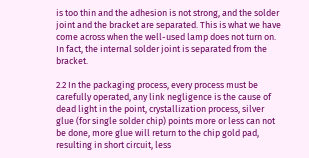is too thin and the adhesion is not strong, and the solder joint and the bracket are separated. This is what we have come across when the well-used lamp does not turn on. In fact, the internal solder joint is separated from the bracket.

2.2 In the packaging process, every process must be carefully operated, any link negligence is the cause of dead light in the point, crystallization process, silver glue (for single solder chip) points more or less can not be done, more glue will return to the chip gold pad, resulting in short circuit, less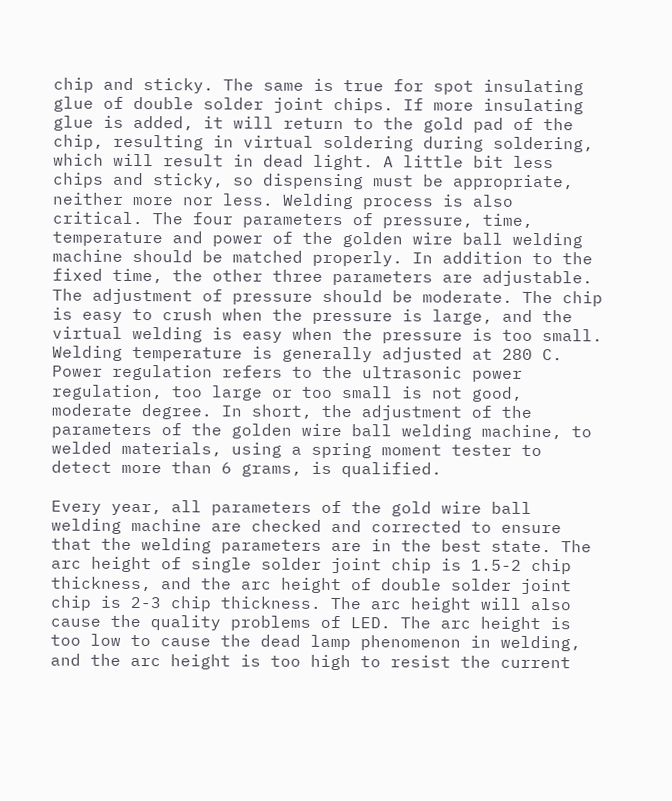chip and sticky. The same is true for spot insulating glue of double solder joint chips. If more insulating glue is added, it will return to the gold pad of the chip, resulting in virtual soldering during soldering, which will result in dead light. A little bit less chips and sticky, so dispensing must be appropriate, neither more nor less. Welding process is also critical. The four parameters of pressure, time, temperature and power of the golden wire ball welding machine should be matched properly. In addition to the fixed time, the other three parameters are adjustable. The adjustment of pressure should be moderate. The chip is easy to crush when the pressure is large, and the virtual welding is easy when the pressure is too small. Welding temperature is generally adjusted at 280 C. Power regulation refers to the ultrasonic power regulation, too large or too small is not good, moderate degree. In short, the adjustment of the parameters of the golden wire ball welding machine, to welded materials, using a spring moment tester to detect more than 6 grams, is qualified.

Every year, all parameters of the gold wire ball welding machine are checked and corrected to ensure that the welding parameters are in the best state. The arc height of single solder joint chip is 1.5-2 chip thickness, and the arc height of double solder joint chip is 2-3 chip thickness. The arc height will also cause the quality problems of LED. The arc height is too low to cause the dead lamp phenomenon in welding, and the arc height is too high to resist the current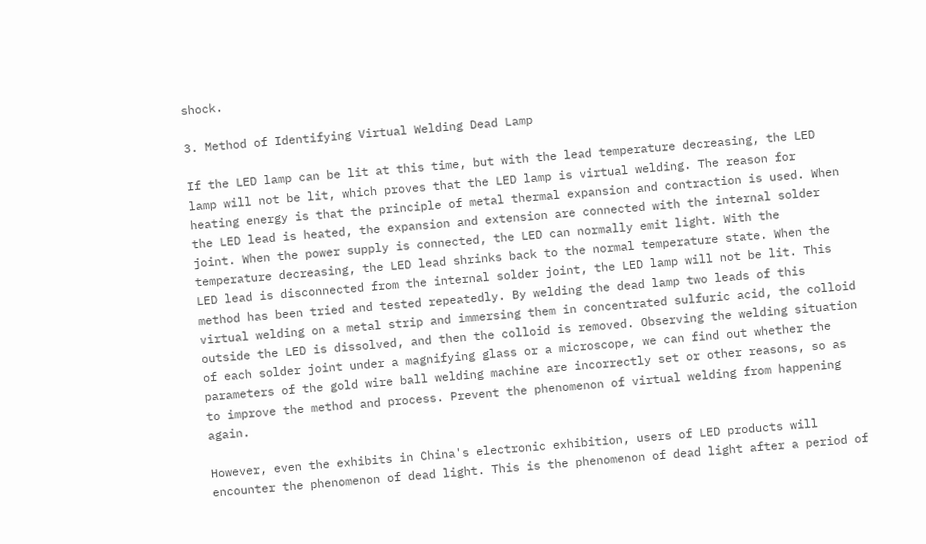shock.

3. Method of Identifying Virtual Welding Dead Lamp

If the LED lamp can be lit at this time, but with the lead temperature decreasing, the LED lamp will not be lit, which proves that the LED lamp is virtual welding. The reason for heating energy is that the principle of metal thermal expansion and contraction is used. When the LED lead is heated, the expansion and extension are connected with the internal solder joint. When the power supply is connected, the LED can normally emit light. With the temperature decreasing, the LED lead shrinks back to the normal temperature state. When the LED lead is disconnected from the internal solder joint, the LED lamp will not be lit. This method has been tried and tested repeatedly. By welding the dead lamp two leads of this virtual welding on a metal strip and immersing them in concentrated sulfuric acid, the colloid outside the LED is dissolved, and then the colloid is removed. Observing the welding situation of each solder joint under a magnifying glass or a microscope, we can find out whether the parameters of the gold wire ball welding machine are incorrectly set or other reasons, so as to improve the method and process. Prevent the phenomenon of virtual welding from happening again.

However, even the exhibits in China's electronic exhibition, users of LED products will encounter the phenomenon of dead light. This is the phenomenon of dead light after a period of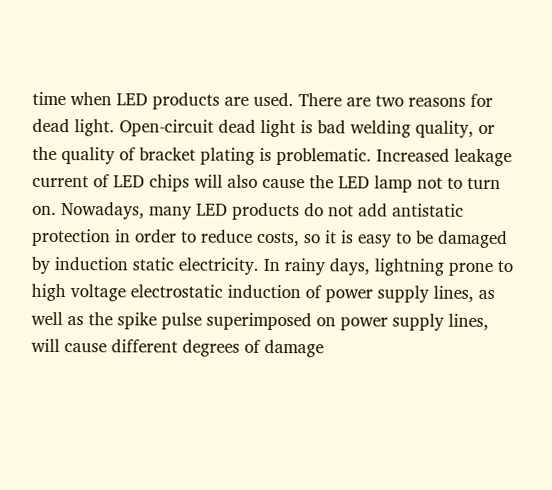time when LED products are used. There are two reasons for dead light. Open-circuit dead light is bad welding quality, or the quality of bracket plating is problematic. Increased leakage current of LED chips will also cause the LED lamp not to turn on. Nowadays, many LED products do not add antistatic protection in order to reduce costs, so it is easy to be damaged by induction static electricity. In rainy days, lightning prone to high voltage electrostatic induction of power supply lines, as well as the spike pulse superimposed on power supply lines, will cause different degrees of damage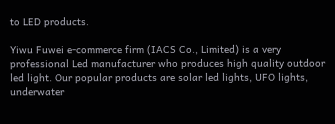to LED products.

Yiwu Fuwei e-commerce firm (IACS Co., Limited) is a very professional Led manufacturer who produces high quality outdoor led light. Our popular products are solar led lights, UFO lights, underwater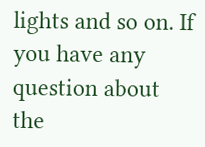lights and so on. If you have any question about the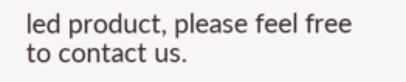led product, please feel free to contact us.